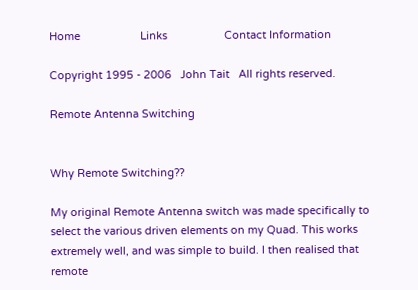Home                    Links                   Contact Information

Copyright 1995 - 2006   John Tait   All rights reserved.

Remote Antenna Switching


Why Remote Switching??

My original Remote Antenna switch was made specifically to select the various driven elements on my Quad. This works extremely well, and was simple to build. I then realised that remote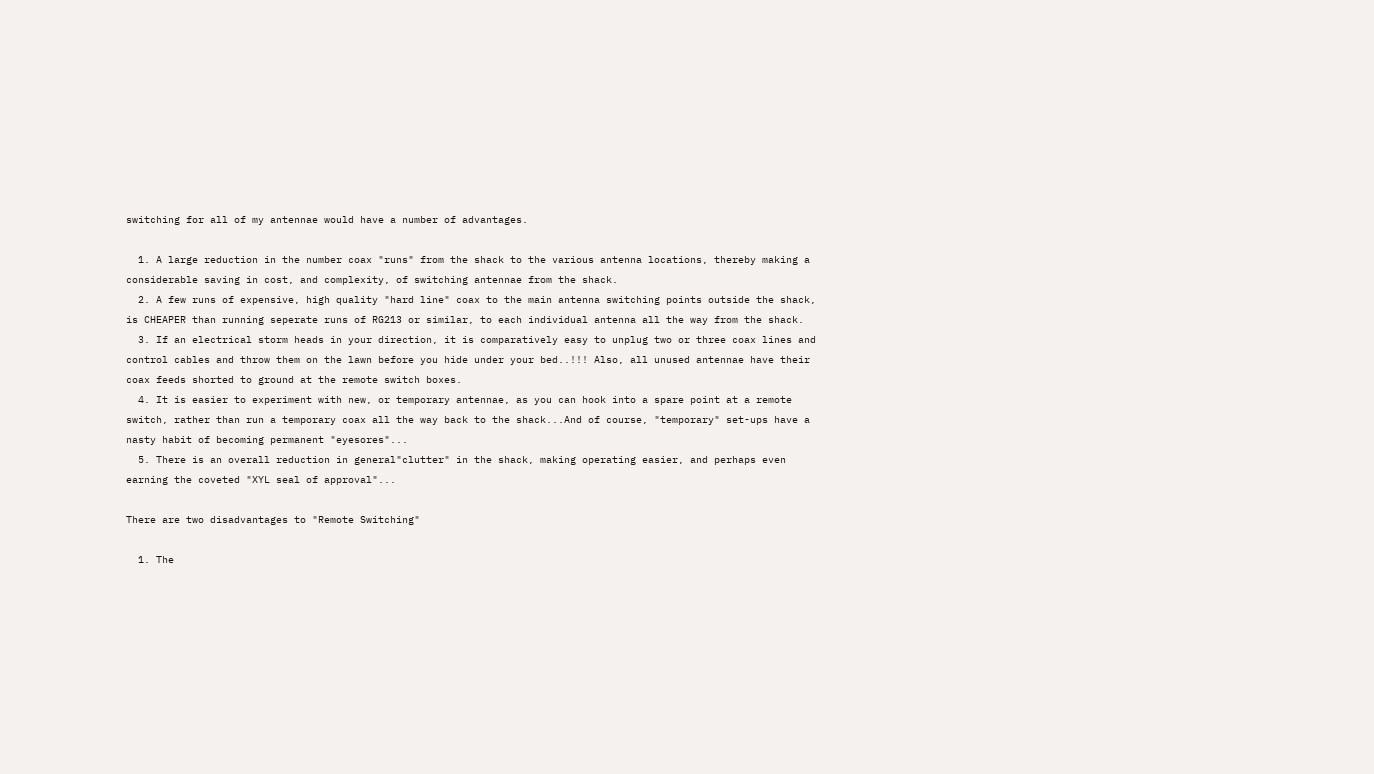switching for all of my antennae would have a number of advantages.

  1. A large reduction in the number coax "runs" from the shack to the various antenna locations, thereby making a considerable saving in cost, and complexity, of switching antennae from the shack.
  2. A few runs of expensive, high quality "hard line" coax to the main antenna switching points outside the shack, is CHEAPER than running seperate runs of RG213 or similar, to each individual antenna all the way from the shack.
  3. If an electrical storm heads in your direction, it is comparatively easy to unplug two or three coax lines and control cables and throw them on the lawn before you hide under your bed..!!! Also, all unused antennae have their coax feeds shorted to ground at the remote switch boxes.
  4. It is easier to experiment with new, or temporary antennae, as you can hook into a spare point at a remote switch, rather than run a temporary coax all the way back to the shack...And of course, "temporary" set-ups have a nasty habit of becoming permanent "eyesores"...
  5. There is an overall reduction in general"clutter" in the shack, making operating easier, and perhaps even earning the coveted "XYL seal of approval"...

There are two disadvantages to "Remote Switching"

  1. The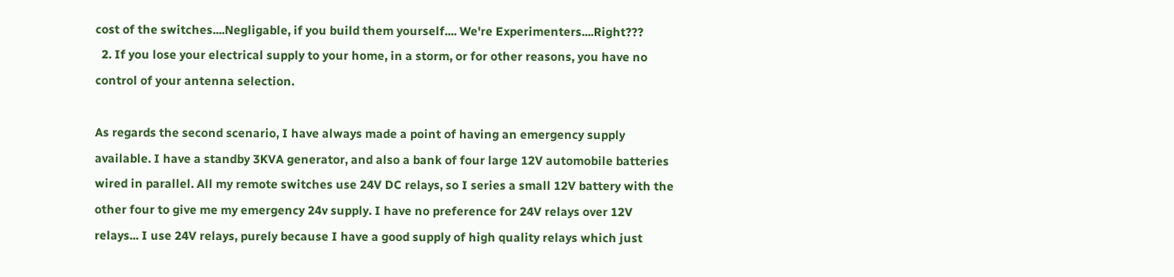cost of the switches....Negligable, if you build them yourself.... We're Experimenters....Right???
  2. If you lose your electrical supply to your home, in a storm, or for other reasons, you have no control of your antenna selection.

As regards the second scenario, I have always made a point of having an emergency supply available. I have a standby 3KVA generator, and also a bank of four large 12V automobile batteries wired in parallel. All my remote switches use 24V DC relays, so I series a small 12V battery with the other four to give me my emergency 24v supply. I have no preference for 24V relays over 12V relays... I use 24V relays, purely because I have a good supply of high quality relays which just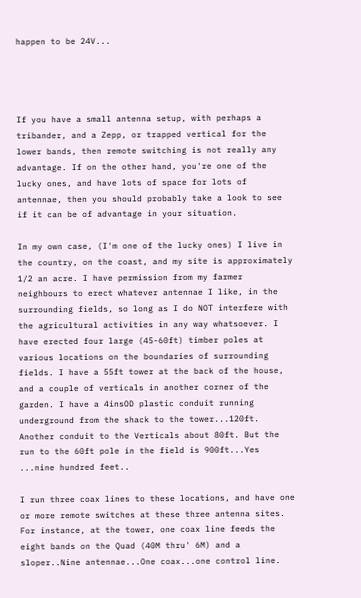happen to be 24V...




If you have a small antenna setup, with perhaps a tribander, and a Zepp, or trapped vertical for the lower bands, then remote switching is not really any advantage. If on the other hand, you're one of the lucky ones, and have lots of space for lots of antennae, then you should probably take a look to see if it can be of advantage in your situation.

In my own case, (I'm one of the lucky ones) I live in the country, on the coast, and my site is approximately 1/2 an acre. I have permission from my farmer neighbours to erect whatever antennae I like, in the surrounding fields, so long as I do NOT interfere with the agricultural activities in any way whatsoever. I have erected four large (45-60ft) timber poles at various locations on the boundaries of surrounding fields. I have a 55ft tower at the back of the house, and a couple of verticals in another corner of the garden. I have a 4insOD plastic conduit running underground from the shack to the tower...120ft. Another conduit to the Verticals about 80ft. But the run to the 60ft pole in the field is 900ft...Yes ...nine hundred feet..

I run three coax lines to these locations, and have one or more remote switches at these three antenna sites. For instance, at the tower, one coax line feeds the eight bands on the Quad (40M thru' 6M) and a sloper..Nine antennae...One coax...one control line.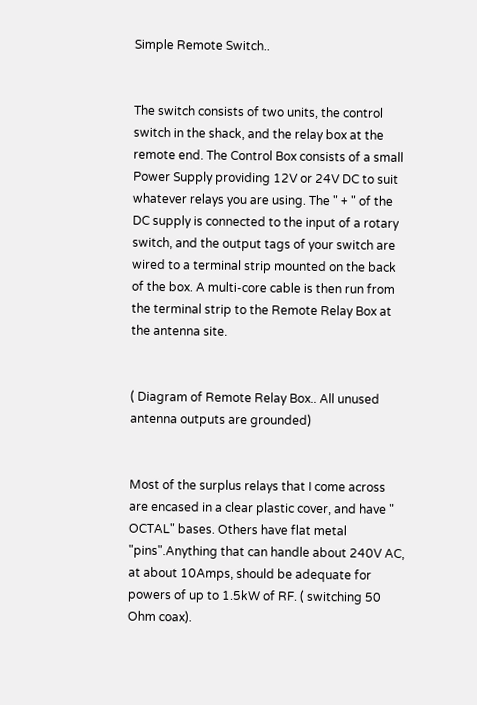Simple Remote Switch..


The switch consists of two units, the control switch in the shack, and the relay box at the remote end. The Control Box consists of a small Power Supply providing 12V or 24V DC to suit whatever relays you are using. The " + " of the DC supply is connected to the input of a rotary switch, and the output tags of your switch are wired to a terminal strip mounted on the back of the box. A multi-core cable is then run from the terminal strip to the Remote Relay Box at the antenna site.


( Diagram of Remote Relay Box.. All unused antenna outputs are grounded)


Most of the surplus relays that I come across are encased in a clear plastic cover, and have " OCTAL" bases. Others have flat metal "pins".Anything that can handle about 240V AC, at about 10Amps, should be adequate for powers of up to 1.5kW of RF. ( switching 50 Ohm coax).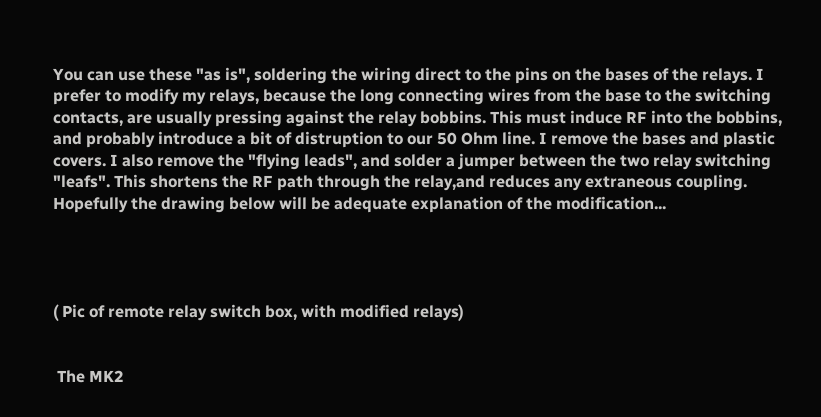You can use these "as is", soldering the wiring direct to the pins on the bases of the relays. I prefer to modify my relays, because the long connecting wires from the base to the switching contacts, are usually pressing against the relay bobbins. This must induce RF into the bobbins, and probably introduce a bit of distruption to our 50 Ohm line. I remove the bases and plastic covers. I also remove the "flying leads", and solder a jumper between the two relay switching "leafs". This shortens the RF path through the relay,and reduces any extraneous coupling. Hopefully the drawing below will be adequate explanation of the modification...




( Pic of remote relay switch box, with modified relays)


 The MK2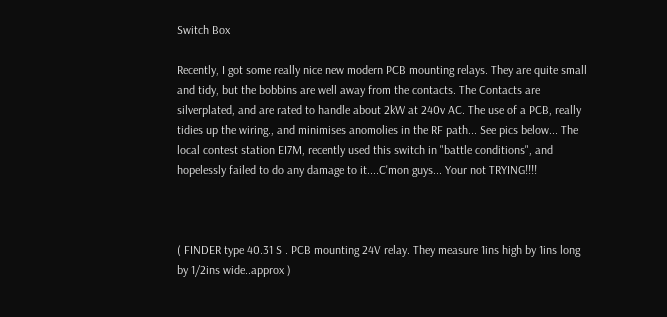Switch Box

Recently, I got some really nice new modern PCB mounting relays. They are quite small and tidy, but the bobbins are well away from the contacts. The Contacts are silverplated, and are rated to handle about 2kW at 240v AC. The use of a PCB, really tidies up the wiring., and minimises anomolies in the RF path... See pics below... The local contest station EI7M, recently used this switch in "battle conditions", and hopelessly failed to do any damage to it....C'mon guys... Your not TRYING!!!!



( FINDER type 40.31 S . PCB mounting 24V relay. They measure 1ins high by 1ins long by 1/2ins wide..approx )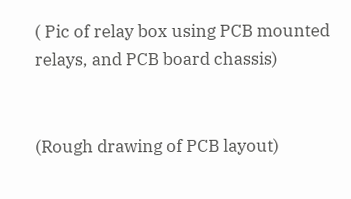( Pic of relay box using PCB mounted relays, and PCB board chassis)


(Rough drawing of PCB layout)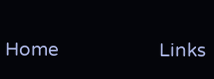Home                    Links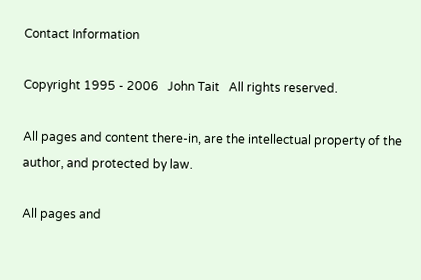Contact Information

Copyright 1995 - 2006   John Tait   All rights reserved.

All pages and content there-in, are the intellectual property of the author, and protected by law.

All pages and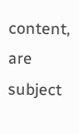content, are subject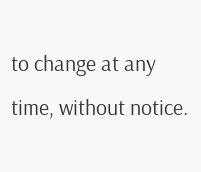to change at any time, without notice.